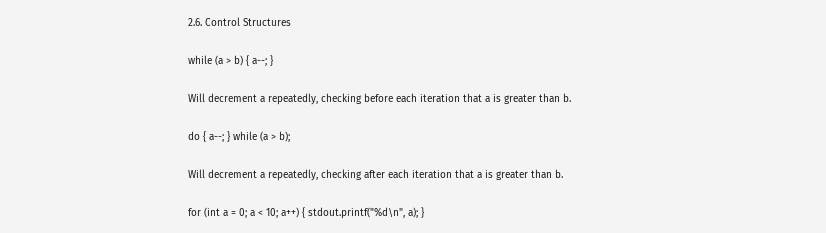2.6. Control Structures

while (a > b) { a--; }

Will decrement a repeatedly, checking before each iteration that a is greater than b.

do { a--; } while (a > b);

Will decrement a repeatedly, checking after each iteration that a is greater than b.

for (int a = 0; a < 10; a++) { stdout.printf("%d\n", a); }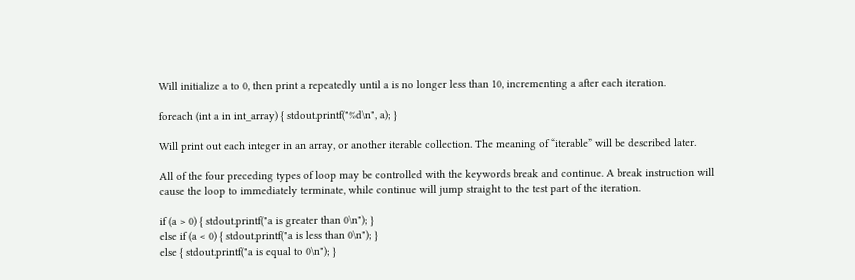Will initialize a to 0, then print a repeatedly until a is no longer less than 10, incrementing a after each iteration.

foreach (int a in int_array) { stdout.printf("%d\n", a); }

Will print out each integer in an array, or another iterable collection. The meaning of “iterable” will be described later.

All of the four preceding types of loop may be controlled with the keywords break and continue. A break instruction will cause the loop to immediately terminate, while continue will jump straight to the test part of the iteration.

if (a > 0) { stdout.printf("a is greater than 0\n"); }
else if (a < 0) { stdout.printf("a is less than 0\n"); }
else { stdout.printf("a is equal to 0\n"); }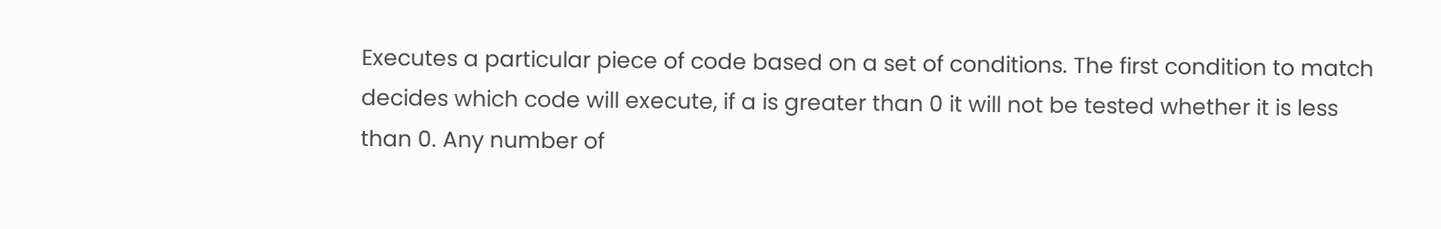Executes a particular piece of code based on a set of conditions. The first condition to match decides which code will execute, if a is greater than 0 it will not be tested whether it is less than 0. Any number of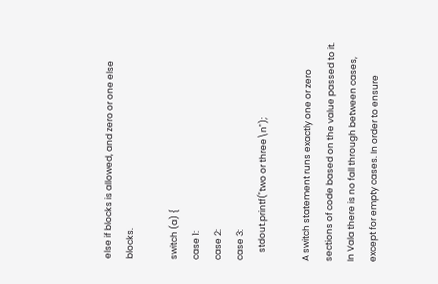else if blocks is allowed, and zero or one else blocks.

switch (a) {
case 1:
case 2:
case 3:
    stdout.printf("two or three\n");

A switch statement runs exactly one or zero sections of code based on the value passed to it. In Vala there is no fall through between cases, except for empty cases. In order to ensure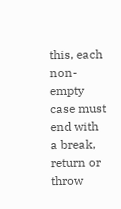this, each non-empty case must end with a break, return or throw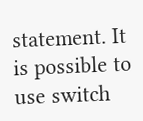statement. It is possible to use switch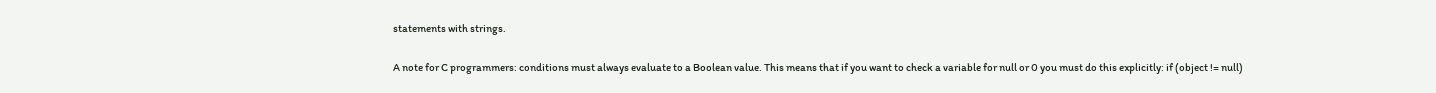statements with strings.

A note for C programmers: conditions must always evaluate to a Boolean value. This means that if you want to check a variable for null or 0 you must do this explicitly: if (object != null)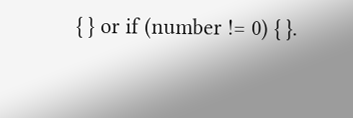{ } or if (number != 0) { }.